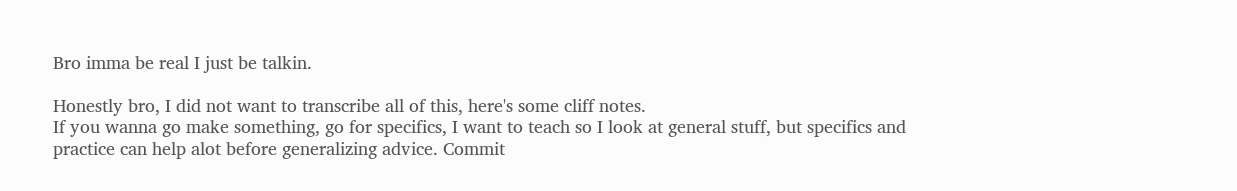Bro imma be real I just be talkin.

Honestly bro, I did not want to transcribe all of this, here's some cliff notes.
If you wanna go make something, go for specifics, I want to teach so I look at general stuff, but specifics and practice can help alot before generalizing advice. Commit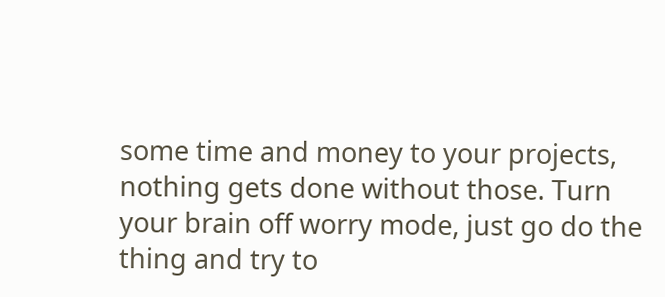some time and money to your projects, nothing gets done without those. Turn your brain off worry mode, just go do the thing and try to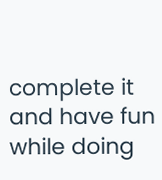complete it and have fun while doing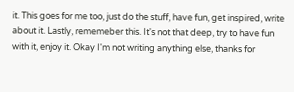it. This goes for me too, just do the stuff, have fun, get inspired, write about it. Lastly, rememeber this. It's not that deep, try to have fun with it, enjoy it. Okay I'm not writing anything else, thanks for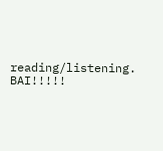reading/listening. BAI!!!!!